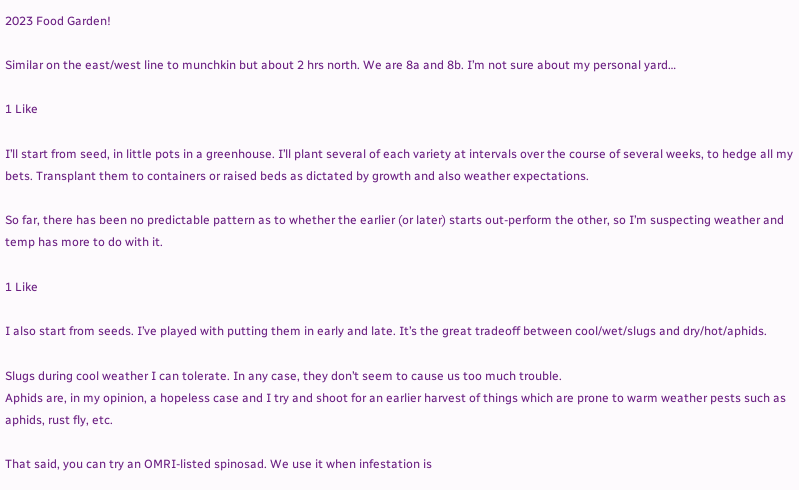2023 Food Garden!

Similar on the east/west line to munchkin but about 2 hrs north. We are 8a and 8b. I’m not sure about my personal yard…

1 Like

I’ll start from seed, in little pots in a greenhouse. I’ll plant several of each variety at intervals over the course of several weeks, to hedge all my bets. Transplant them to containers or raised beds as dictated by growth and also weather expectations.

So far, there has been no predictable pattern as to whether the earlier (or later) starts out-perform the other, so I’m suspecting weather and temp has more to do with it.

1 Like

I also start from seeds. I’ve played with putting them in early and late. It’s the great tradeoff between cool/wet/slugs and dry/hot/aphids.

Slugs during cool weather I can tolerate. In any case, they don’t seem to cause us too much trouble.
Aphids are, in my opinion, a hopeless case and I try and shoot for an earlier harvest of things which are prone to warm weather pests such as aphids, rust fly, etc.

That said, you can try an OMRI-listed spinosad. We use it when infestation is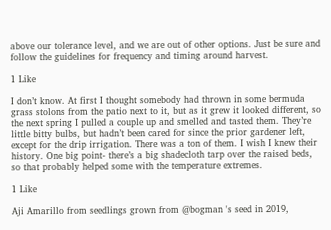above our tolerance level, and we are out of other options. Just be sure and follow the guidelines for frequency and timing around harvest.

1 Like

I don’t know. At first I thought somebody had thrown in some bermuda grass stolons from the patio next to it, but as it grew it looked different, so the next spring I pulled a couple up and smelled and tasted them. They’re little bitty bulbs, but hadn’t been cared for since the prior gardener left, except for the drip irrigation. There was a ton of them. I wish I knew their history. One big point- there’s a big shadecloth tarp over the raised beds, so that probably helped some with the temperature extremes.

1 Like

Aji Amarillo from seedlings grown from @bogman 's seed in 2019,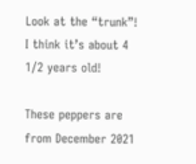Look at the “trunk”! I think it’s about 4 1/2 years old!

These peppers are from December 2021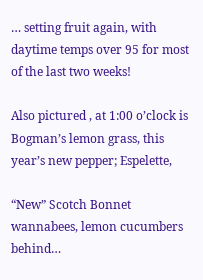… setting fruit again, with daytime temps over 95 for most of the last two weeks!

Also pictured , at 1:00 o’clock is Bogman’s lemon grass, this year’s new pepper; Espelette,

“New” Scotch Bonnet wannabees, lemon cucumbers behind…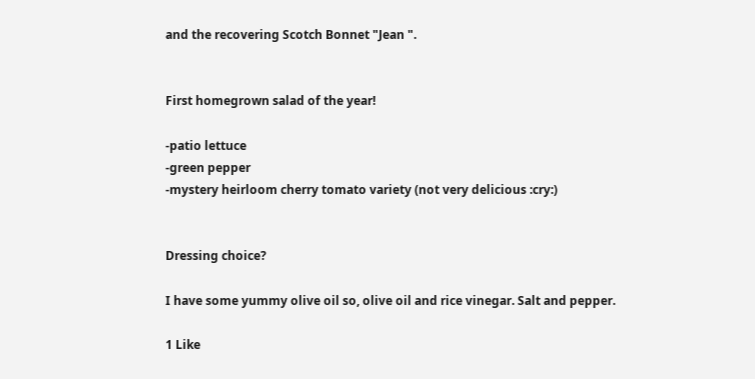and the recovering Scotch Bonnet "Jean ".


First homegrown salad of the year!

-patio lettuce
-green pepper
-mystery heirloom cherry tomato variety (not very delicious :cry:)


Dressing choice?

I have some yummy olive oil so, olive oil and rice vinegar. Salt and pepper.

1 Like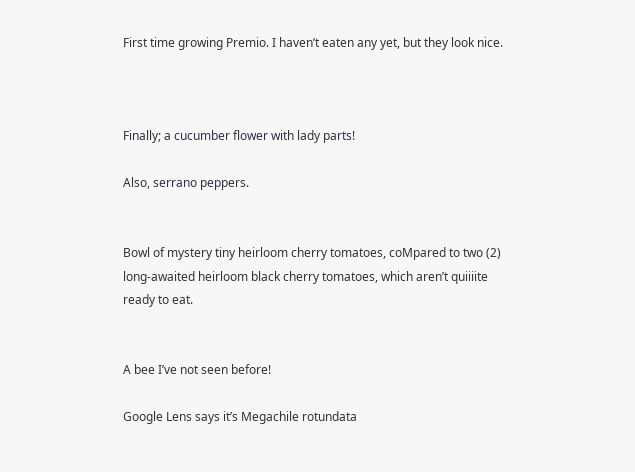First time growing Premio. I haven’t eaten any yet, but they look nice.



Finally; a cucumber flower with lady parts!

Also, serrano peppers.


Bowl of mystery tiny heirloom cherry tomatoes, coMpared to two (2) long-awaited heirloom black cherry tomatoes, which aren’t quiiiite ready to eat.


A bee I’ve not seen before!

Google Lens says it’s Megachile rotundata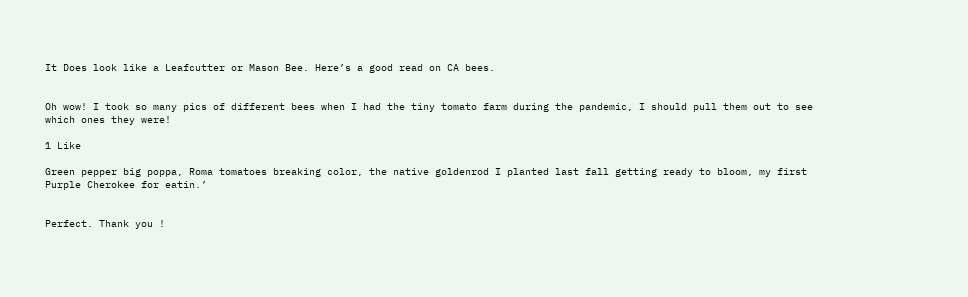It Does look like a Leafcutter or Mason Bee. Here’s a good read on CA bees.


Oh wow! I took so many pics of different bees when I had the tiny tomato farm during the pandemic, I should pull them out to see which ones they were!

1 Like

Green pepper big poppa, Roma tomatoes breaking color, the native goldenrod I planted last fall getting ready to bloom, my first Purple Cherokee for eatin.’


Perfect. Thank you !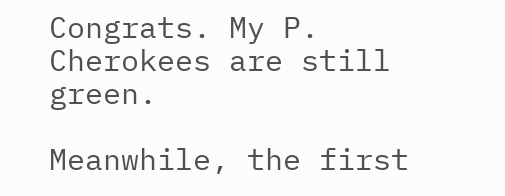Congrats. My P. Cherokees are still green.

Meanwhile, the first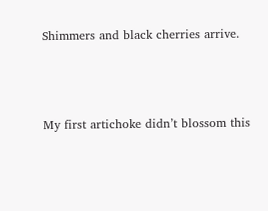Shimmers and black cherries arrive.



My first artichoke didn’t blossom this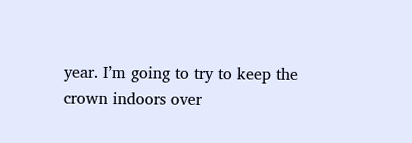year. I’m going to try to keep the crown indoors over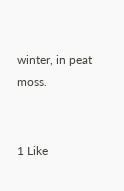winter, in peat moss.


1 Like